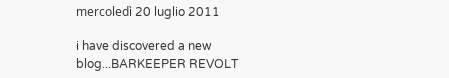mercoledì 20 luglio 2011

i have discovered a new blog...BARKEEPER REVOLT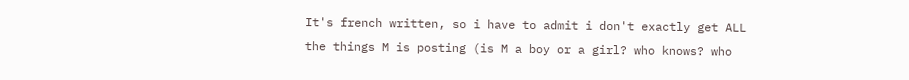It's french written, so i have to admit i don't exactly get ALL the things M is posting (is M a boy or a girl? who knows? who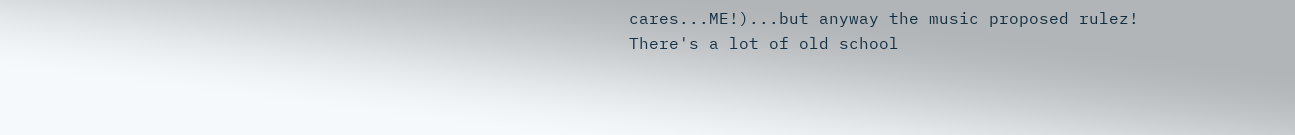cares...ME!)...but anyway the music proposed rulez!
There's a lot of old school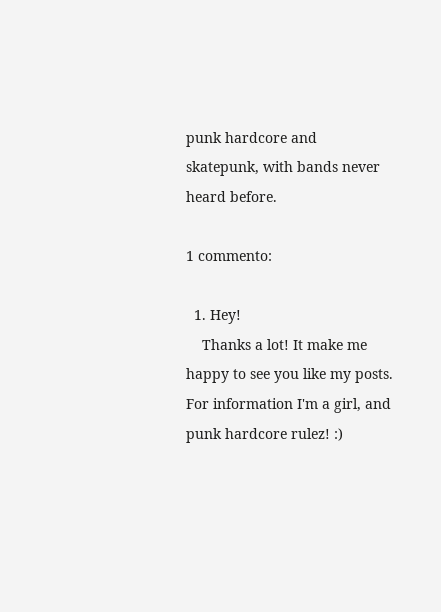punk hardcore and skatepunk, with bands never heard before.

1 commento:

  1. Hey!
    Thanks a lot! It make me happy to see you like my posts. For information I'm a girl, and punk hardcore rulez! :)